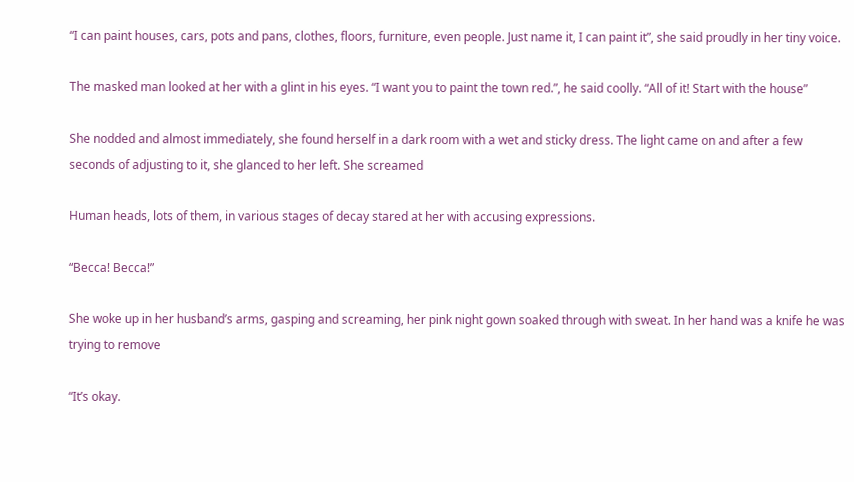“I can paint houses, cars, pots and pans, clothes, floors, furniture, even people. Just name it, I can paint it”, she said proudly in her tiny voice.

The masked man looked at her with a glint in his eyes. “I want you to paint the town red.”, he said coolly. “All of it! Start with the house”

She nodded and almost immediately, she found herself in a dark room with a wet and sticky dress. The light came on and after a few seconds of adjusting to it, she glanced to her left. She screamed

Human heads, lots of them, in various stages of decay stared at her with accusing expressions.

“Becca! Becca!”

She woke up in her husband’s arms, gasping and screaming, her pink night gown soaked through with sweat. In her hand was a knife he was trying to remove

“It’s okay.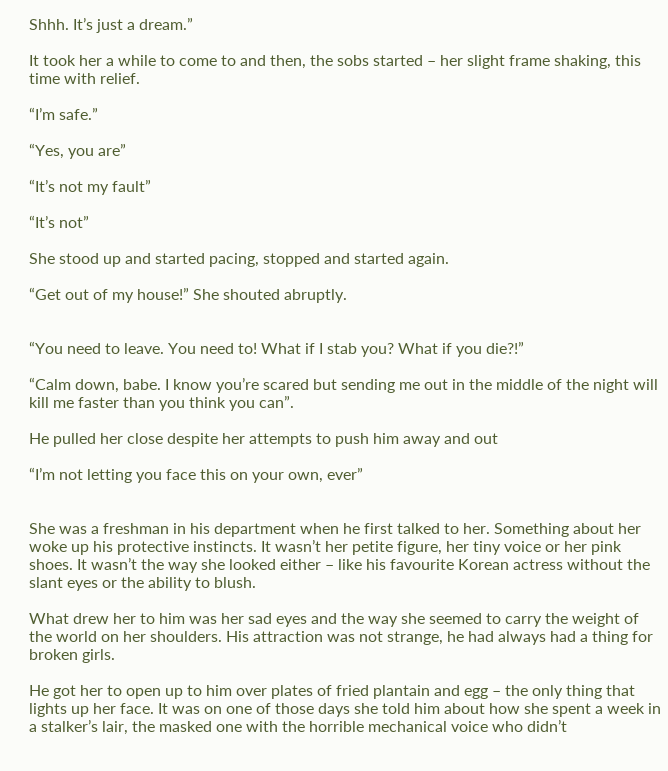Shhh. It’s just a dream.”

It took her a while to come to and then, the sobs started – her slight frame shaking, this time with relief.

“I’m safe.”

“Yes, you are”

“It’s not my fault”

“It’s not”

She stood up and started pacing, stopped and started again.

“Get out of my house!” She shouted abruptly.


“You need to leave. You need to! What if I stab you? What if you die?!”

“Calm down, babe. I know you’re scared but sending me out in the middle of the night will kill me faster than you think you can”.

He pulled her close despite her attempts to push him away and out

“I’m not letting you face this on your own, ever”


She was a freshman in his department when he first talked to her. Something about her woke up his protective instincts. It wasn’t her petite figure, her tiny voice or her pink shoes. It wasn’t the way she looked either – like his favourite Korean actress without the slant eyes or the ability to blush.

What drew her to him was her sad eyes and the way she seemed to carry the weight of the world on her shoulders. His attraction was not strange, he had always had a thing for broken girls.

He got her to open up to him over plates of fried plantain and egg – the only thing that lights up her face. It was on one of those days she told him about how she spent a week in a stalker’s lair, the masked one with the horrible mechanical voice who didn’t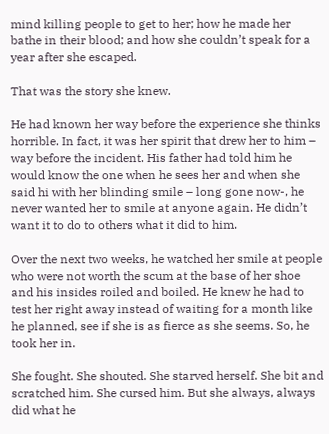mind killing people to get to her; how he made her bathe in their blood; and how she couldn’t speak for a year after she escaped.

That was the story she knew.

He had known her way before the experience she thinks horrible. In fact, it was her spirit that drew her to him – way before the incident. His father had told him he would know the one when he sees her and when she said hi with her blinding smile – long gone now-, he never wanted her to smile at anyone again. He didn’t want it to do to others what it did to him.

Over the next two weeks, he watched her smile at people who were not worth the scum at the base of her shoe and his insides roiled and boiled. He knew he had to test her right away instead of waiting for a month like he planned, see if she is as fierce as she seems. So, he took her in.

She fought. She shouted. She starved herself. She bit and scratched him. She cursed him. But she always, always did what he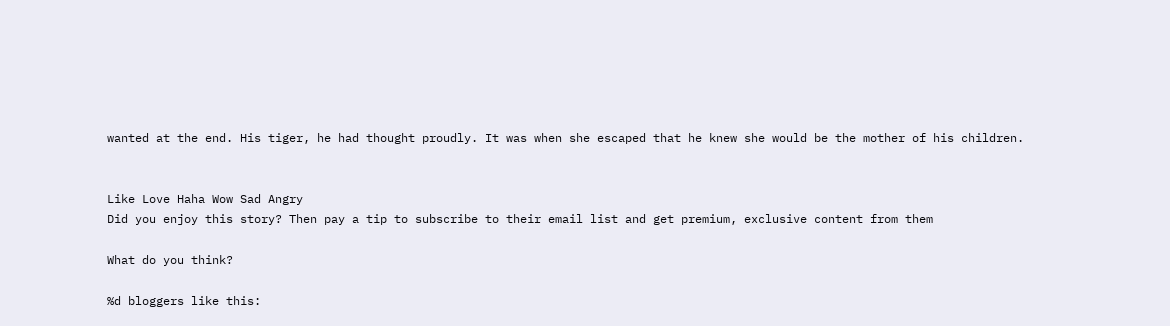wanted at the end. His tiger, he had thought proudly. It was when she escaped that he knew she would be the mother of his children.


Like Love Haha Wow Sad Angry
Did you enjoy this story? Then pay a tip to subscribe to their email list and get premium, exclusive content from them

What do you think?

%d bloggers like this: